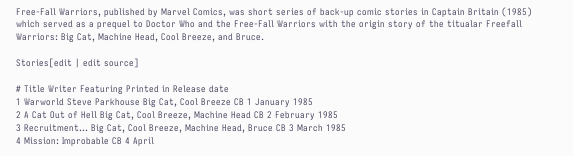Free-Fall Warriors, published by Marvel Comics, was short series of back-up comic stories in Captain Britain (1985) which served as a prequel to Doctor Who and the Free-Fall Warriors with the origin story of the titualar Freefall Warriors: Big Cat, Machine Head, Cool Breeze, and Bruce.

Stories[edit | edit source]

# Title Writer Featuring Printed in Release date
1 Warworld Steve Parkhouse Big Cat, Cool Breeze CB 1 January 1985
2 A Cat Out of Hell Big Cat, Cool Breeze, Machine Head CB 2 February 1985
3 Recruitment... Big Cat, Cool Breeze, Machine Head, Bruce CB 3 March 1985
4 Mission: Improbable CB 4 April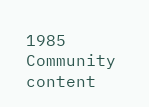1985
Community content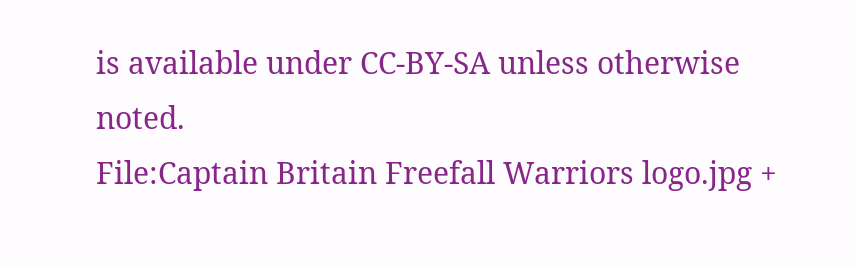is available under CC-BY-SA unless otherwise noted.
File:Captain Britain Freefall Warriors logo.jpg +